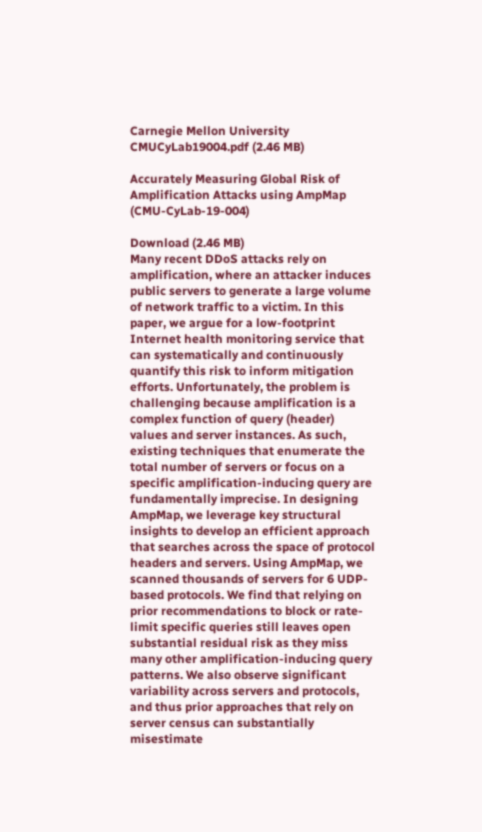Carnegie Mellon University
CMUCyLab19004.pdf (2.46 MB)

Accurately Measuring Global Risk of Amplification Attacks using AmpMap (CMU-CyLab-19-004)

Download (2.46 MB)
Many recent DDoS attacks rely on amplification, where an attacker induces public servers to generate a large volume of network traffic to a victim. In this paper, we argue for a low-footprint Internet health monitoring service that can systematically and continuously quantify this risk to inform mitigation efforts. Unfortunately, the problem is challenging because amplification is a complex function of query (header) values and server instances. As such, existing techniques that enumerate the total number of servers or focus on a specific amplification-inducing query are fundamentally imprecise. In designing AmpMap, we leverage key structural insights to develop an efficient approach that searches across the space of protocol headers and servers. Using AmpMap, we scanned thousands of servers for 6 UDP-based protocols. We find that relying on prior recommendations to block or rate-limit specific queries still leaves open substantial residual risk as they miss many other amplification-inducing query patterns. We also observe significant variability across servers and protocols, and thus prior approaches that rely on server census can substantially misestimate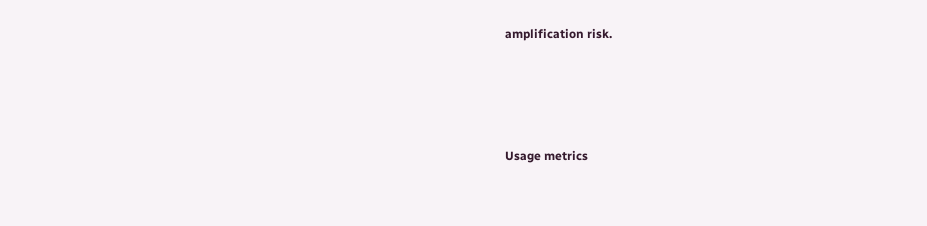amplification risk.




Usage metrics